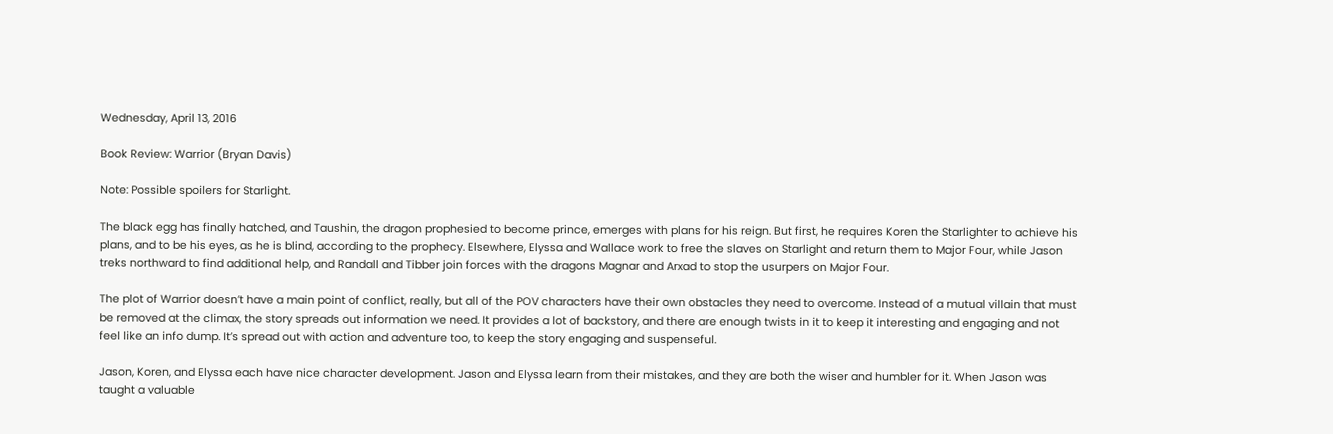Wednesday, April 13, 2016

Book Review: Warrior (Bryan Davis)

Note: Possible spoilers for Starlight.

The black egg has finally hatched, and Taushin, the dragon prophesied to become prince, emerges with plans for his reign. But first, he requires Koren the Starlighter to achieve his plans, and to be his eyes, as he is blind, according to the prophecy. Elsewhere, Elyssa and Wallace work to free the slaves on Starlight and return them to Major Four, while Jason treks northward to find additional help, and Randall and Tibber join forces with the dragons Magnar and Arxad to stop the usurpers on Major Four.

The plot of Warrior doesn’t have a main point of conflict, really, but all of the POV characters have their own obstacles they need to overcome. Instead of a mutual villain that must be removed at the climax, the story spreads out information we need. It provides a lot of backstory, and there are enough twists in it to keep it interesting and engaging and not feel like an info dump. It’s spread out with action and adventure too, to keep the story engaging and suspenseful.

Jason, Koren, and Elyssa each have nice character development. Jason and Elyssa learn from their mistakes, and they are both the wiser and humbler for it. When Jason was taught a valuable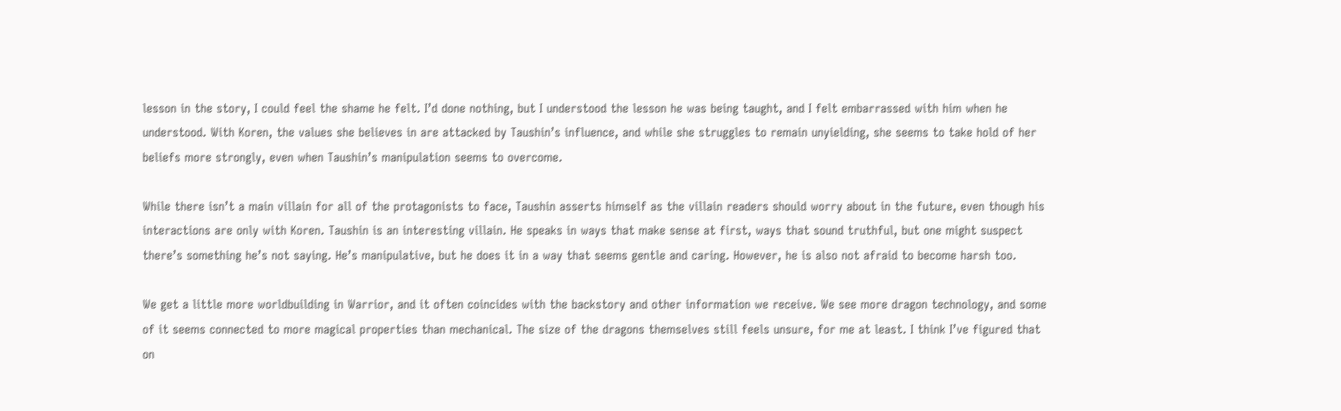lesson in the story, I could feel the shame he felt. I’d done nothing, but I understood the lesson he was being taught, and I felt embarrassed with him when he understood. With Koren, the values she believes in are attacked by Taushin’s influence, and while she struggles to remain unyielding, she seems to take hold of her beliefs more strongly, even when Taushin’s manipulation seems to overcome.

While there isn’t a main villain for all of the protagonists to face, Taushin asserts himself as the villain readers should worry about in the future, even though his interactions are only with Koren. Taushin is an interesting villain. He speaks in ways that make sense at first, ways that sound truthful, but one might suspect there’s something he’s not saying. He’s manipulative, but he does it in a way that seems gentle and caring. However, he is also not afraid to become harsh too.

We get a little more worldbuilding in Warrior, and it often coincides with the backstory and other information we receive. We see more dragon technology, and some of it seems connected to more magical properties than mechanical. The size of the dragons themselves still feels unsure, for me at least. I think I’ve figured that on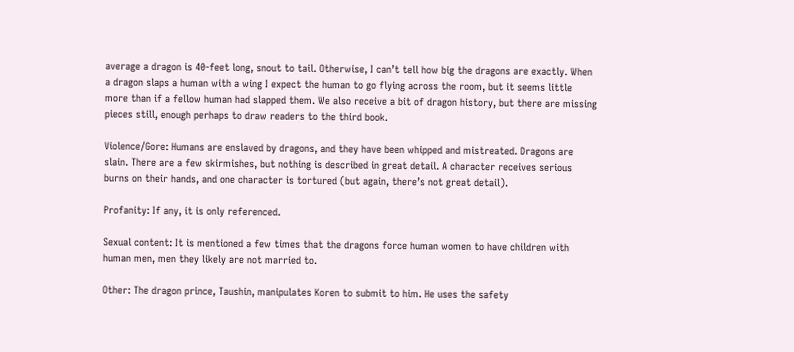average a dragon is 40-feet long, snout to tail. Otherwise, I can’t tell how big the dragons are exactly. When a dragon slaps a human with a wing I expect the human to go flying across the room, but it seems little more than if a fellow human had slapped them. We also receive a bit of dragon history, but there are missing pieces still, enough perhaps to draw readers to the third book.

Violence/Gore: Humans are enslaved by dragons, and they have been whipped and mistreated. Dragons are slain. There are a few skirmishes, but nothing is described in great detail. A character receives serious burns on their hands, and one character is tortured (but again, there’s not great detail).

Profanity: If any, it is only referenced.

Sexual content: It is mentioned a few times that the dragons force human women to have children with human men, men they likely are not married to.

Other: The dragon prince, Taushin, manipulates Koren to submit to him. He uses the safety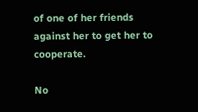of one of her friends against her to get her to cooperate.

No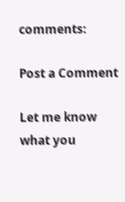comments:

Post a Comment

Let me know what you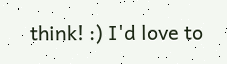think! :) I'd love to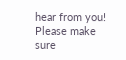hear from you! Please make sure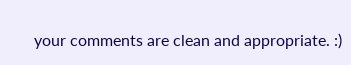your comments are clean and appropriate. :)